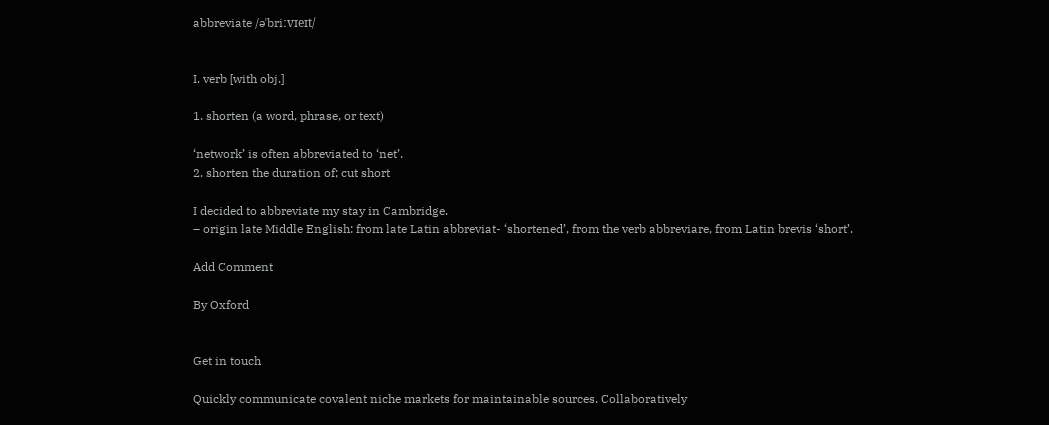abbreviate /əˈbriːvɪeɪt/


I. verb [with obj.]

1. shorten (a word, phrase, or text)

‘network’ is often abbreviated to ‘net’.
2. shorten the duration of; cut short

I decided to abbreviate my stay in Cambridge.
– origin late Middle English: from late Latin abbreviat- ‘shortened’, from the verb abbreviare, from Latin brevis ‘short’.

Add Comment

By Oxford


Get in touch

Quickly communicate covalent niche markets for maintainable sources. Collaboratively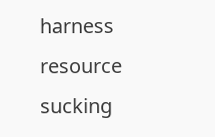harness resource sucking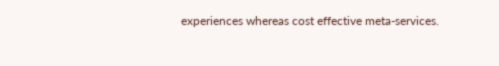experiences whereas cost effective meta-services.